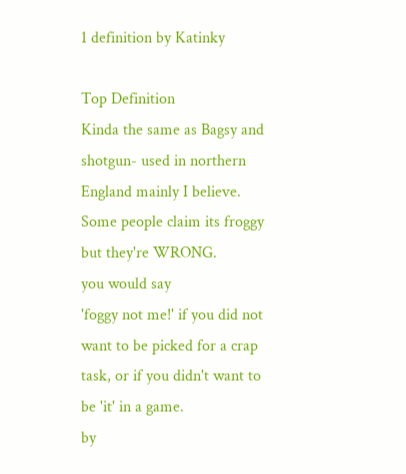1 definition by Katinky

Top Definition
Kinda the same as Bagsy and shotgun- used in northern England mainly I believe. Some people claim its froggy but they're WRONG.
you would say
'foggy not me!' if you did not want to be picked for a crap task, or if you didn't want to be 'it' in a game.
by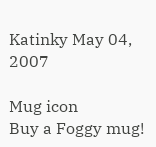Katinky May 04, 2007

Mug icon
Buy a Foggy mug!